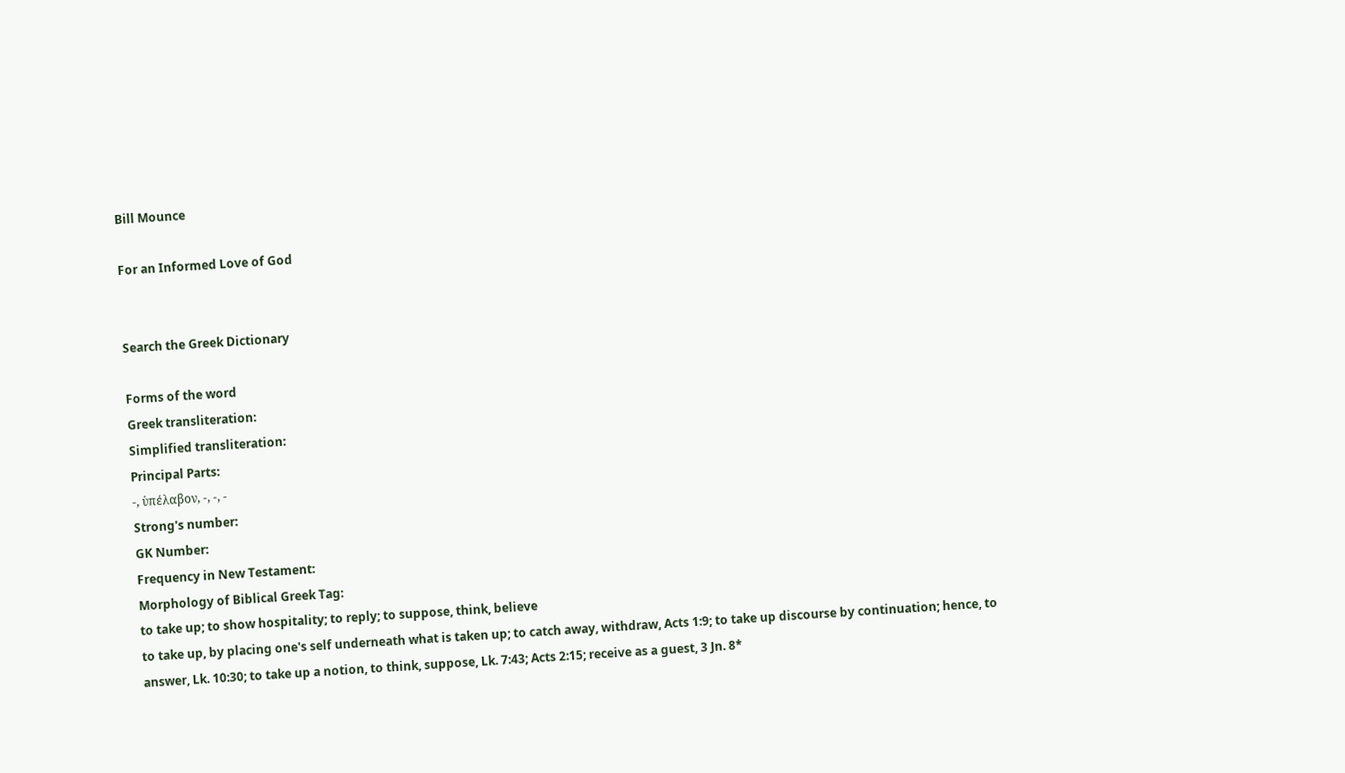Bill Mounce

For an Informed Love of God


Search the Greek Dictionary

Forms of the word
Greek transliteration:
Simplified transliteration:
Principal Parts:
-, ὑπέλαβον, -, -, -
Strong's number:
GK Number:
Frequency in New Testament:
Morphology of Biblical Greek Tag:
to take up; to show hospitality; to reply; to suppose, think, believe
to take up, by placing one's self underneath what is taken up; to catch away, withdraw, Acts 1:9; to take up discourse by continuation; hence, to answer, Lk. 10:30; to take up a notion, to think, suppose, Lk. 7:43; Acts 2:15; receive as a guest, 3 Jn. 8*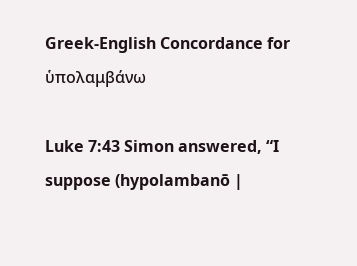Greek-English Concordance for ὑπολαμβάνω

Luke 7:43 Simon answered, “I suppose (hypolambanō |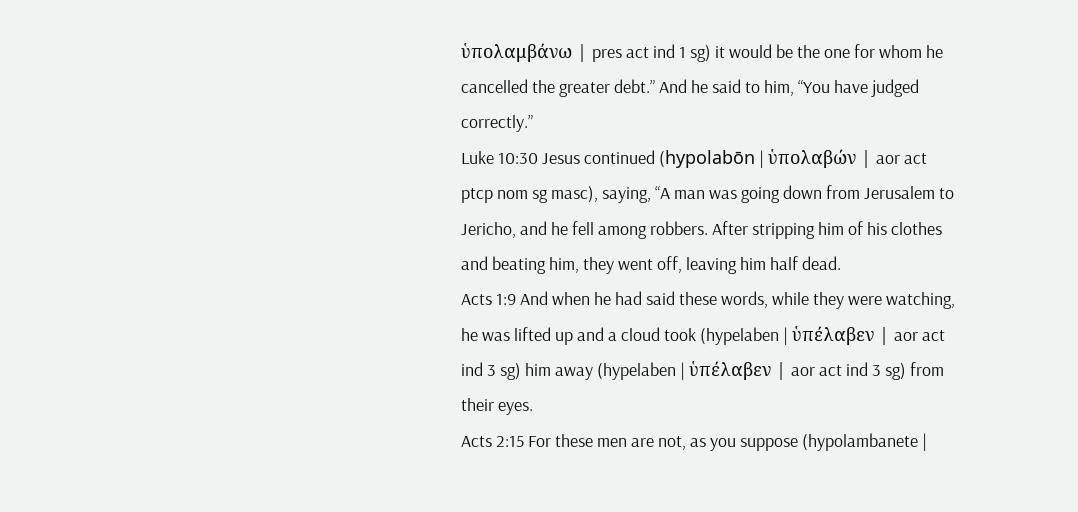ὑπολαμβάνω | pres act ind 1 sg) it would be the one for whom he cancelled the greater debt.” And he said to him, “You have judged correctly.”
Luke 10:30 Jesus continued (hypolabōn | ὑπολαβών | aor act ptcp nom sg masc), saying, “A man was going down from Jerusalem to Jericho, and he fell among robbers. After stripping him of his clothes and beating him, they went off, leaving him half dead.
Acts 1:9 And when he had said these words, while they were watching, he was lifted up and a cloud took (hypelaben | ὑπέλαβεν | aor act ind 3 sg) him away (hypelaben | ὑπέλαβεν | aor act ind 3 sg) from their eyes.
Acts 2:15 For these men are not, as you suppose (hypolambanete |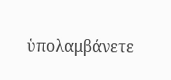ὑπολαμβάνετε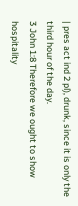| pres act ind 2 pl), drunk, since it is only the third hour of the day.
3 John 1:8 Therefore we ought to show hospitality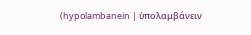(hypolambanein | ὑπολαμβάνειν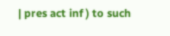| pres act inf ) to such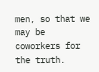men, so that we may be coworkers for the truth.